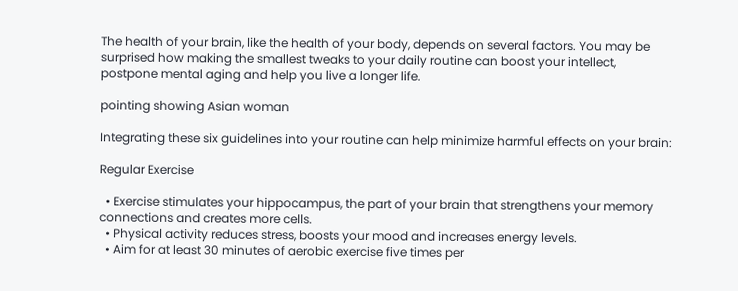The health of your brain, like the health of your body, depends on several factors. You may be surprised how making the smallest tweaks to your daily routine can boost your intellect, postpone mental aging and help you live a longer life.

pointing showing Asian woman

Integrating these six guidelines into your routine can help minimize harmful effects on your brain:

Regular Exercise

  • Exercise stimulates your hippocampus, the part of your brain that strengthens your memory connections and creates more cells.
  • Physical activity reduces stress, boosts your mood and increases energy levels.
  • Aim for at least 30 minutes of aerobic exercise five times per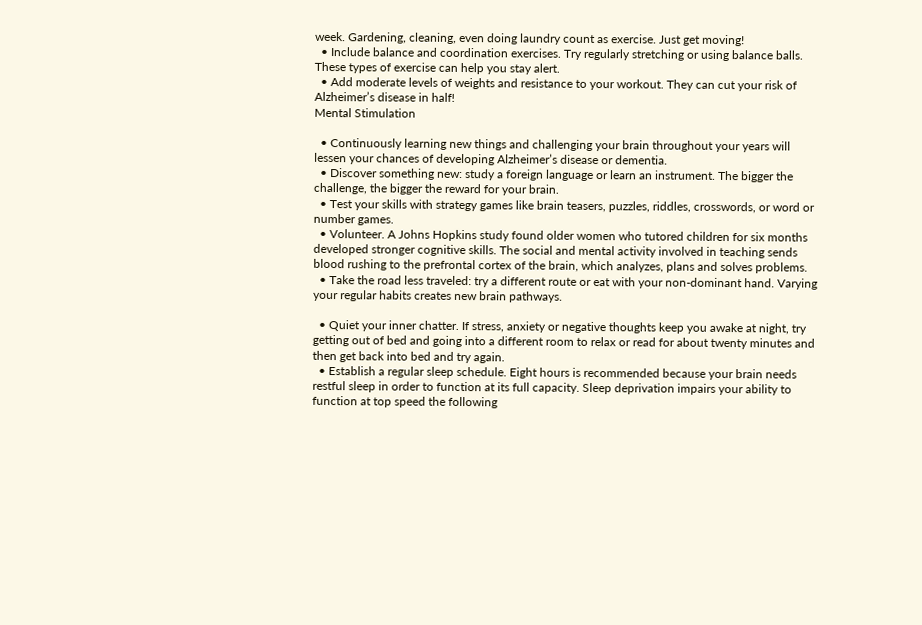week. Gardening, cleaning, even doing laundry count as exercise. Just get moving!
  • Include balance and coordination exercises. Try regularly stretching or using balance balls. These types of exercise can help you stay alert.
  • Add moderate levels of weights and resistance to your workout. They can cut your risk of Alzheimer’s disease in half!
Mental Stimulation

  • Continuously learning new things and challenging your brain throughout your years will lessen your chances of developing Alzheimer’s disease or dementia.
  • Discover something new: study a foreign language or learn an instrument. The bigger the challenge, the bigger the reward for your brain.
  • Test your skills with strategy games like brain teasers, puzzles, riddles, crosswords, or word or number games.
  • Volunteer. A Johns Hopkins study found older women who tutored children for six months developed stronger cognitive skills. The social and mental activity involved in teaching sends blood rushing to the prefrontal cortex of the brain, which analyzes, plans and solves problems.
  • Take the road less traveled: try a different route or eat with your non-dominant hand. Varying your regular habits creates new brain pathways.

  • Quiet your inner chatter. If stress, anxiety or negative thoughts keep you awake at night, try getting out of bed and going into a different room to relax or read for about twenty minutes and then get back into bed and try again.
  • Establish a regular sleep schedule. Eight hours is recommended because your brain needs restful sleep in order to function at its full capacity. Sleep deprivation impairs your ability to function at top speed the following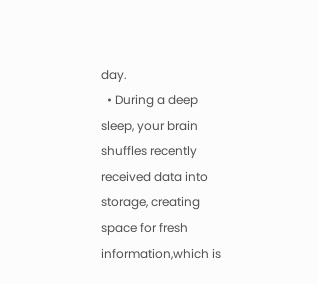day.
  • During a deep sleep, your brain shuffles recently received data into storage, creating space for fresh information,which is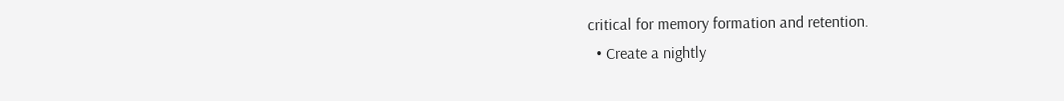critical for memory formation and retention.
  • Create a nightly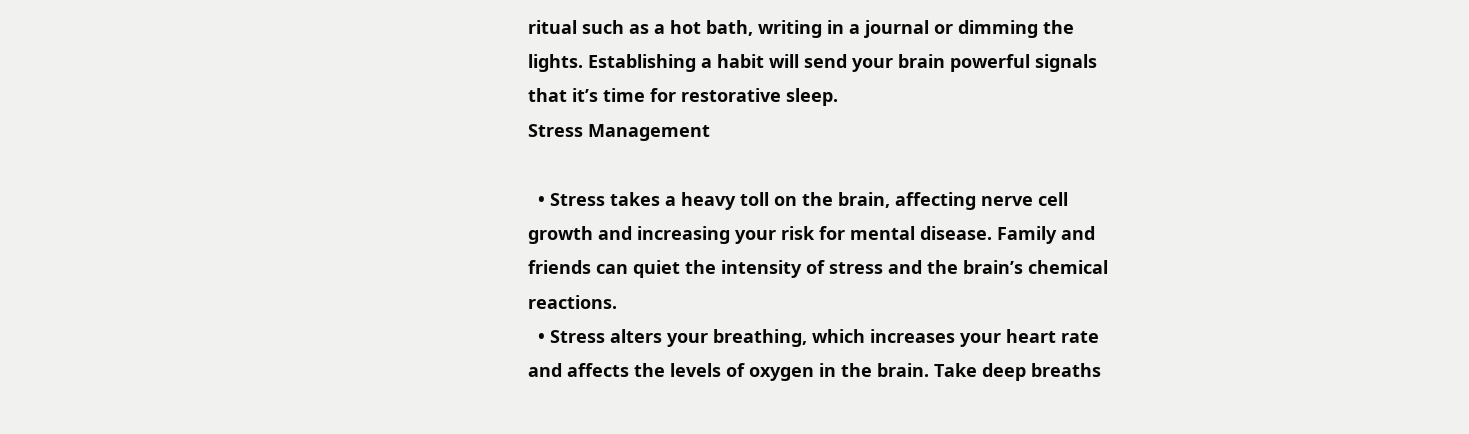ritual such as a hot bath, writing in a journal or dimming the lights. Establishing a habit will send your brain powerful signals that it’s time for restorative sleep.
Stress Management

  • Stress takes a heavy toll on the brain, affecting nerve cell growth and increasing your risk for mental disease. Family and friends can quiet the intensity of stress and the brain’s chemical reactions.
  • Stress alters your breathing, which increases your heart rate and affects the levels of oxygen in the brain. Take deep breaths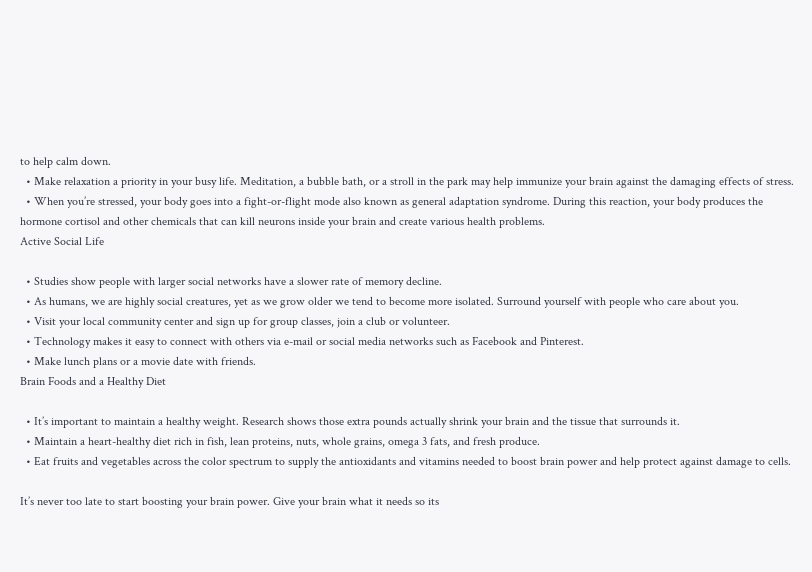to help calm down.
  • Make relaxation a priority in your busy life. Meditation, a bubble bath, or a stroll in the park may help immunize your brain against the damaging effects of stress.
  • When you’re stressed, your body goes into a fight-or-flight mode also known as general adaptation syndrome. During this reaction, your body produces the hormone cortisol and other chemicals that can kill neurons inside your brain and create various health problems.
Active Social Life

  • Studies show people with larger social networks have a slower rate of memory decline.
  • As humans, we are highly social creatures, yet as we grow older we tend to become more isolated. Surround yourself with people who care about you.
  • Visit your local community center and sign up for group classes, join a club or volunteer.
  • Technology makes it easy to connect with others via e-mail or social media networks such as Facebook and Pinterest.
  • Make lunch plans or a movie date with friends.
Brain Foods and a Healthy Diet

  • It’s important to maintain a healthy weight. Research shows those extra pounds actually shrink your brain and the tissue that surrounds it.
  • Maintain a heart-healthy diet rich in fish, lean proteins, nuts, whole grains, omega 3 fats, and fresh produce.
  • Eat fruits and vegetables across the color spectrum to supply the antioxidants and vitamins needed to boost brain power and help protect against damage to cells.

It’s never too late to start boosting your brain power. Give your brain what it needs so its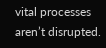vital processes aren’t disrupted.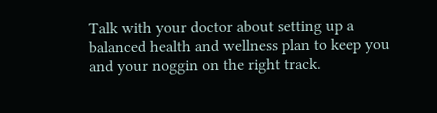Talk with your doctor about setting up a balanced health and wellness plan to keep you and your noggin on the right track.